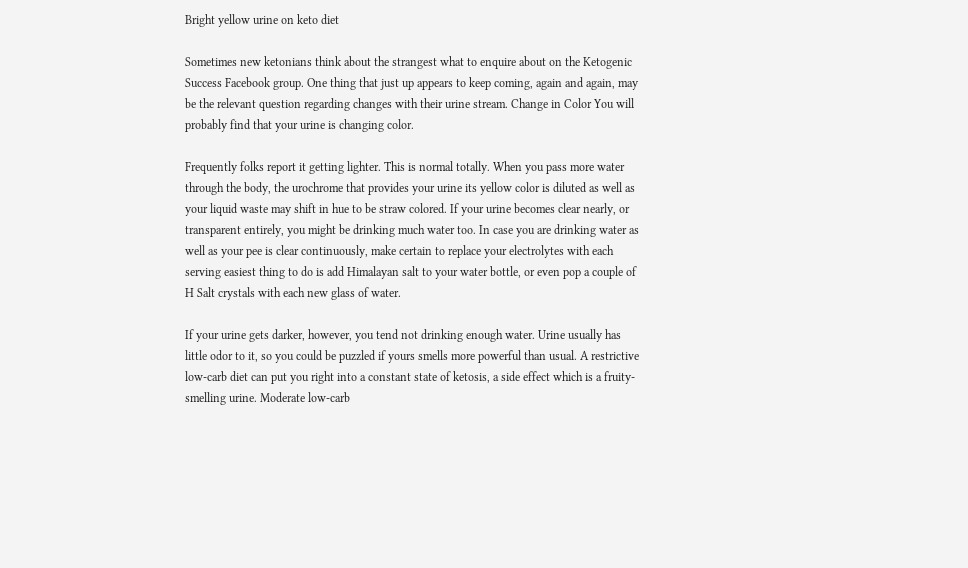Bright yellow urine on keto diet

Sometimes new ketonians think about the strangest what to enquire about on the Ketogenic Success Facebook group. One thing that just up appears to keep coming, again and again, may be the relevant question regarding changes with their urine stream. Change in Color You will probably find that your urine is changing color.

Frequently folks report it getting lighter. This is normal totally. When you pass more water through the body, the urochrome that provides your urine its yellow color is diluted as well as your liquid waste may shift in hue to be straw colored. If your urine becomes clear nearly, or transparent entirely, you might be drinking much water too. In case you are drinking water as well as your pee is clear continuously, make certain to replace your electrolytes with each serving easiest thing to do is add Himalayan salt to your water bottle, or even pop a couple of H Salt crystals with each new glass of water.

If your urine gets darker, however, you tend not drinking enough water. Urine usually has little odor to it, so you could be puzzled if yours smells more powerful than usual. A restrictive low-carb diet can put you right into a constant state of ketosis, a side effect which is a fruity-smelling urine. Moderate low-carb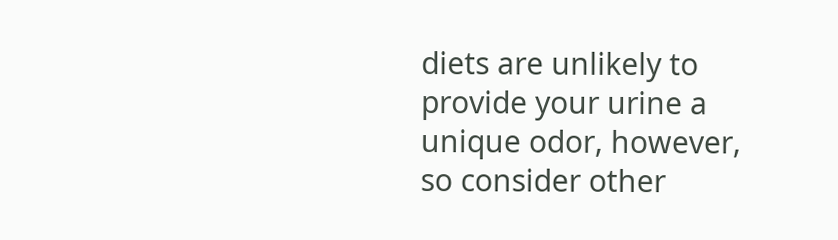diets are unlikely to provide your urine a unique odor, however, so consider other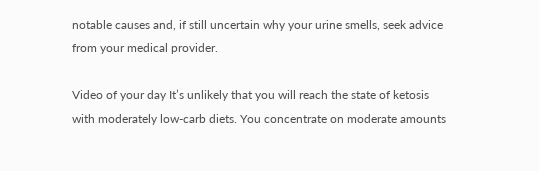notable causes and, if still uncertain why your urine smells, seek advice from your medical provider.

Video of your day It’s unlikely that you will reach the state of ketosis with moderately low-carb diets. You concentrate on moderate amounts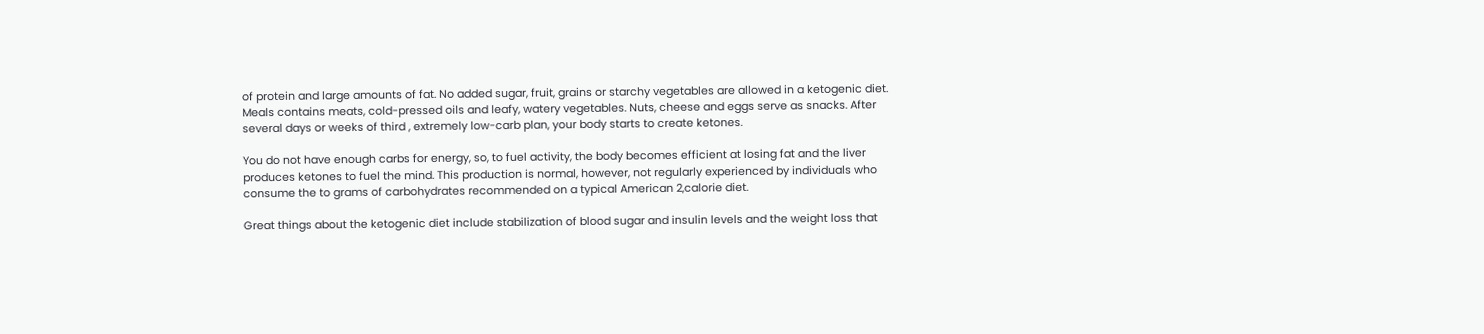of protein and large amounts of fat. No added sugar, fruit, grains or starchy vegetables are allowed in a ketogenic diet. Meals contains meats, cold-pressed oils and leafy, watery vegetables. Nuts, cheese and eggs serve as snacks. After several days or weeks of third , extremely low-carb plan, your body starts to create ketones.

You do not have enough carbs for energy, so, to fuel activity, the body becomes efficient at losing fat and the liver produces ketones to fuel the mind. This production is normal, however, not regularly experienced by individuals who consume the to grams of carbohydrates recommended on a typical American 2,calorie diet.

Great things about the ketogenic diet include stabilization of blood sugar and insulin levels and the weight loss that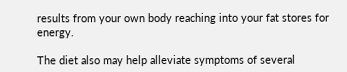results from your own body reaching into your fat stores for energy.

The diet also may help alleviate symptoms of several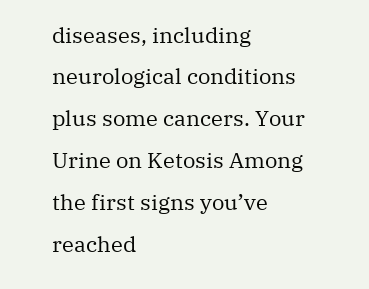diseases, including neurological conditions plus some cancers. Your Urine on Ketosis Among the first signs you’ve reached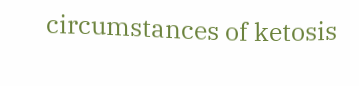circumstances of ketosis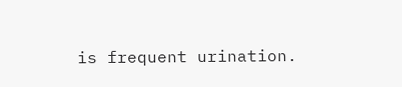is frequent urination.